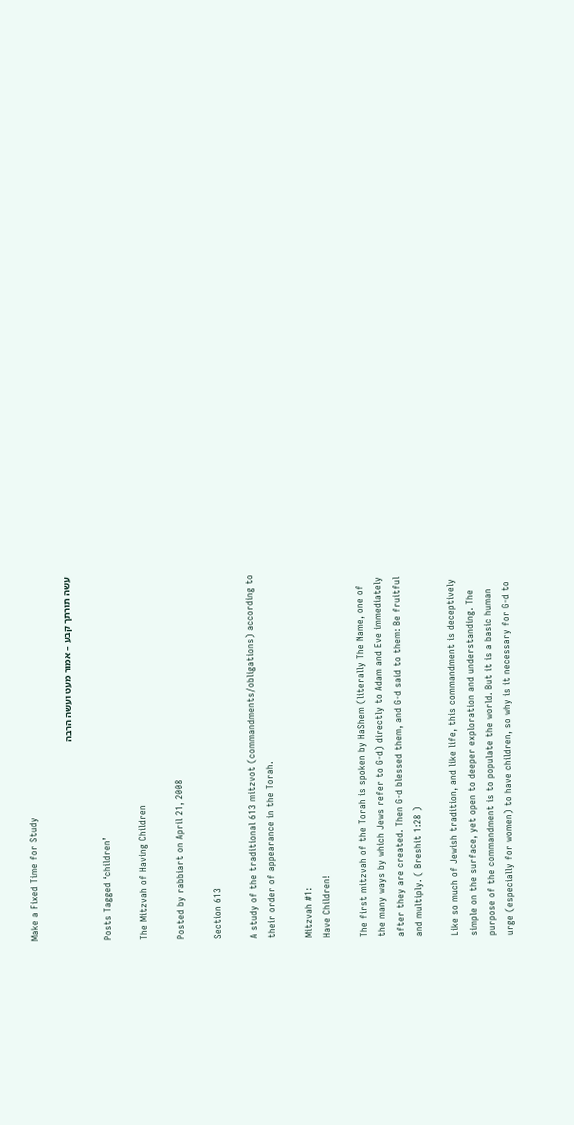Make a Fixed Time for Study

עשה תורתך קבע – אמור מעט ועשה הרבה

Posts Tagged ‘children’

The Mitzvah of Having Children

Posted by rabbiart on April 21, 2008

Section 613

A study of the traditional 613 mitzvot (commandments/obligations) according to
their order of appearance in the Torah.

Mitzvah #1:
Have Children!

The first mitzvah of the Torah is spoken by HaShem (literally The Name, one of
the many ways by which Jews refer to G-d) directly to Adam and Eve immediately
after they are created. Then G-d blessed them, and G-d said to them: Be fruitful
and multiply. ( Breshit 1:28 )

Like so much of Jewish tradition, and like life, this commandment is deceptively
simple on the surface, yet open to deeper exploration and understanding. The
purpose of the commandment is to populate the world. But it is a basic human
urge (especially for women) to have children, so why is it necessary for G-d to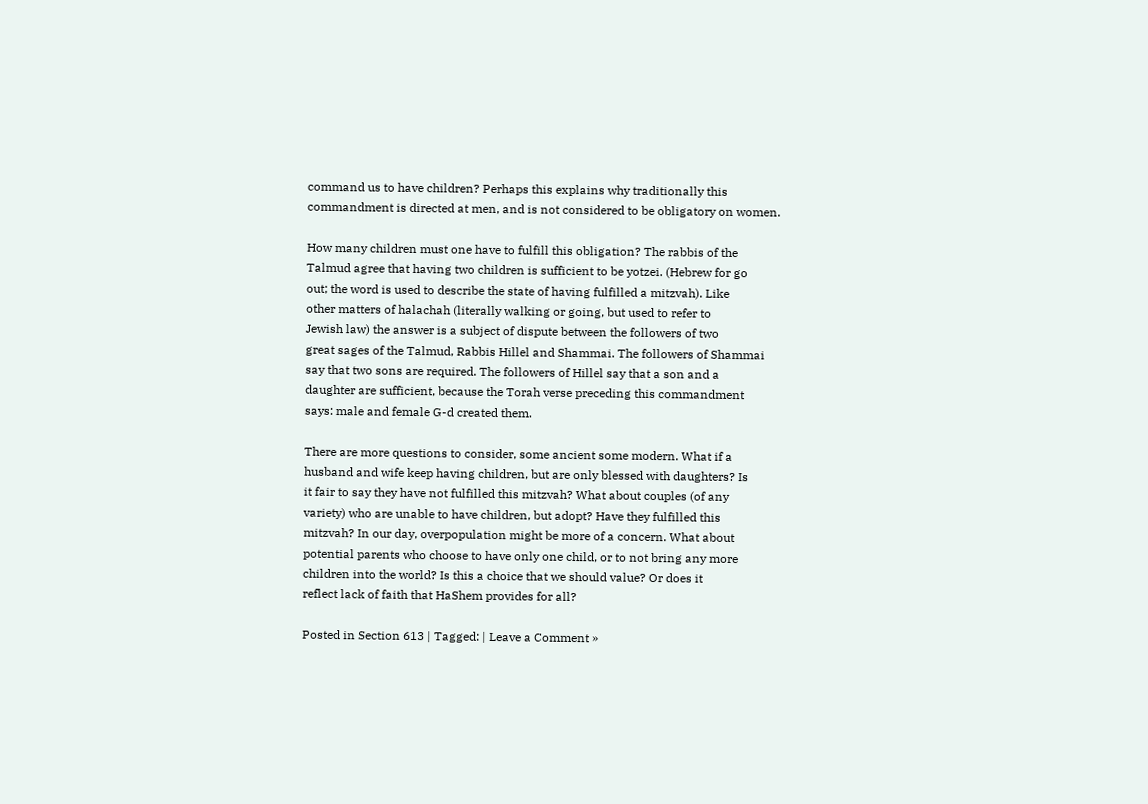command us to have children? Perhaps this explains why traditionally this
commandment is directed at men, and is not considered to be obligatory on women.

How many children must one have to fulfill this obligation? The rabbis of the
Talmud agree that having two children is sufficient to be yotzei. (Hebrew for go
out; the word is used to describe the state of having fulfilled a mitzvah). Like
other matters of halachah (literally walking or going, but used to refer to
Jewish law) the answer is a subject of dispute between the followers of two
great sages of the Talmud, Rabbis Hillel and Shammai. The followers of Shammai
say that two sons are required. The followers of Hillel say that a son and a
daughter are sufficient, because the Torah verse preceding this commandment
says: male and female G-d created them.

There are more questions to consider, some ancient some modern. What if a
husband and wife keep having children, but are only blessed with daughters? Is
it fair to say they have not fulfilled this mitzvah? What about couples (of any
variety) who are unable to have children, but adopt? Have they fulfilled this
mitzvah? In our day, overpopulation might be more of a concern. What about
potential parents who choose to have only one child, or to not bring any more
children into the world? Is this a choice that we should value? Or does it
reflect lack of faith that HaShem provides for all?

Posted in Section 613 | Tagged: | Leave a Comment »